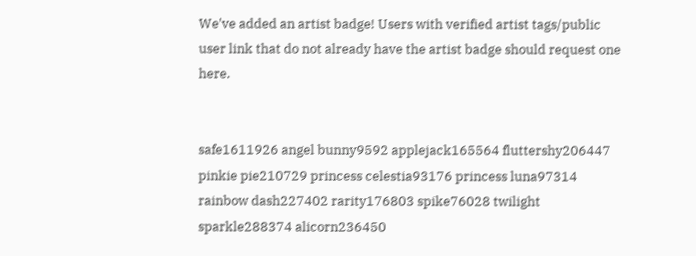We've added an artist badge! Users with verified artist tags/public user link that do not already have the artist badge should request one here.


safe1611926 angel bunny9592 applejack165564 fluttershy206447 pinkie pie210729 princess celestia93176 princess luna97314 rainbow dash227402 rarity176803 spike76028 twilight sparkle288374 alicorn236450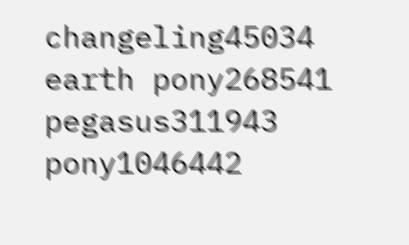changeling45034 earth pony268541 pegasus311943 pony1046442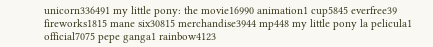unicorn336491 my little pony: the movie16990 animation1 cup5845 everfree39 fireworks1815 mane six30815 merchandise3944 mp448 my little pony la pelicula1 official7075 pepe ganga1 rainbow4123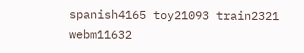spanish4165 toy21093 train2321 webm11632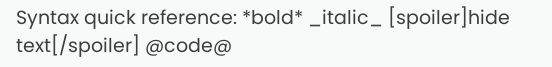Syntax quick reference: *bold* _italic_ [spoiler]hide text[/spoiler] @code@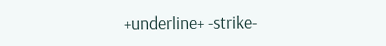+underline+ -strike-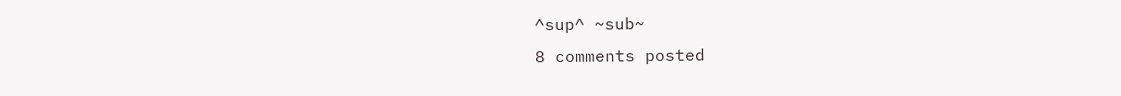^sup^ ~sub~
8 comments posted